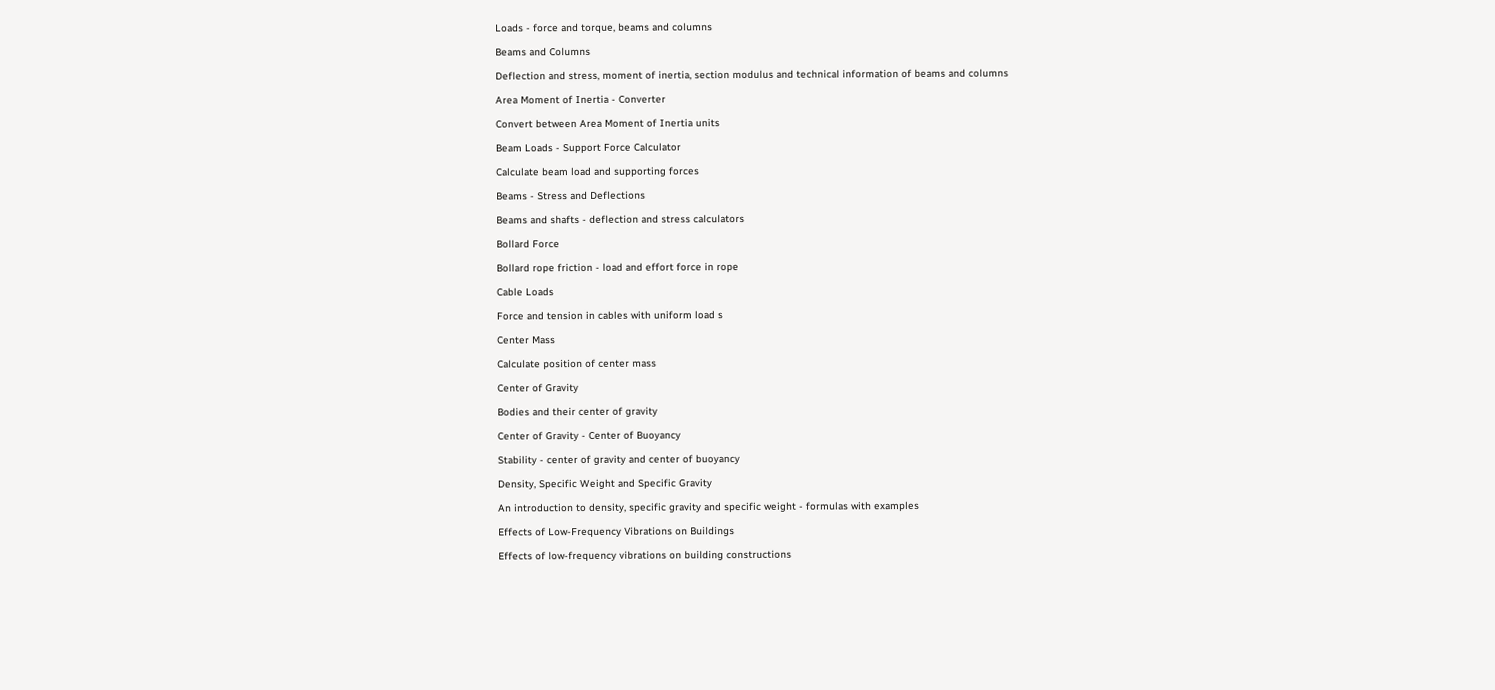Loads - force and torque, beams and columns

Beams and Columns

Deflection and stress, moment of inertia, section modulus and technical information of beams and columns

Area Moment of Inertia - Converter

Convert between Area Moment of Inertia units

Beam Loads - Support Force Calculator

Calculate beam load and supporting forces

Beams - Stress and Deflections

Beams and shafts - deflection and stress calculators

Bollard Force

Bollard rope friction - load and effort force in rope

Cable Loads

Force and tension in cables with uniform load s

Center Mass

Calculate position of center mass

Center of Gravity

Bodies and their center of gravity

Center of Gravity - Center of Buoyancy

Stability - center of gravity and center of buoyancy

Density, Specific Weight and Specific Gravity

An introduction to density, specific gravity and specific weight - formulas with examples

Effects of Low-Frequency Vibrations on Buildings

Effects of low-frequency vibrations on building constructions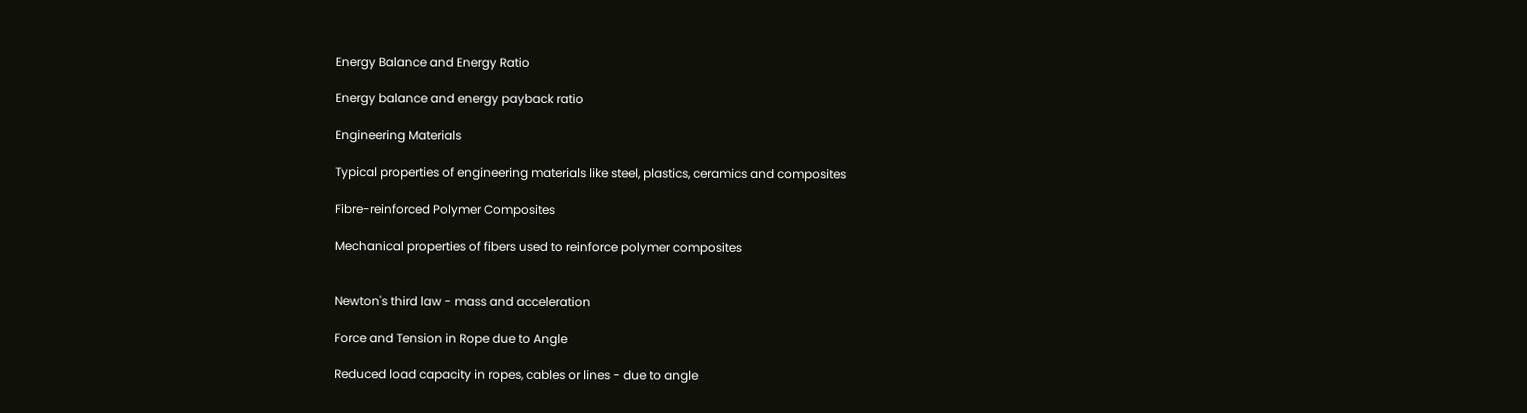Energy Balance and Energy Ratio

Energy balance and energy payback ratio

Engineering Materials

Typical properties of engineering materials like steel, plastics, ceramics and composites

Fibre-reinforced Polymer Composites

Mechanical properties of fibers used to reinforce polymer composites


Newton's third law - mass and acceleration

Force and Tension in Rope due to Angle

Reduced load capacity in ropes, cables or lines - due to angle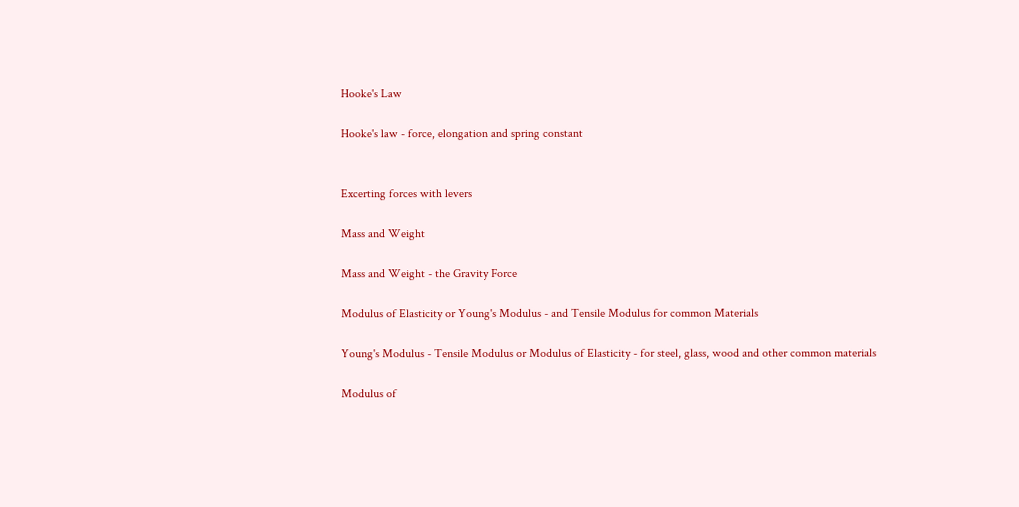Hooke's Law

Hooke's law - force, elongation and spring constant


Excerting forces with levers

Mass and Weight

Mass and Weight - the Gravity Force

Modulus of Elasticity or Young's Modulus - and Tensile Modulus for common Materials

Young's Modulus - Tensile Modulus or Modulus of Elasticity - for steel, glass, wood and other common materials

Modulus of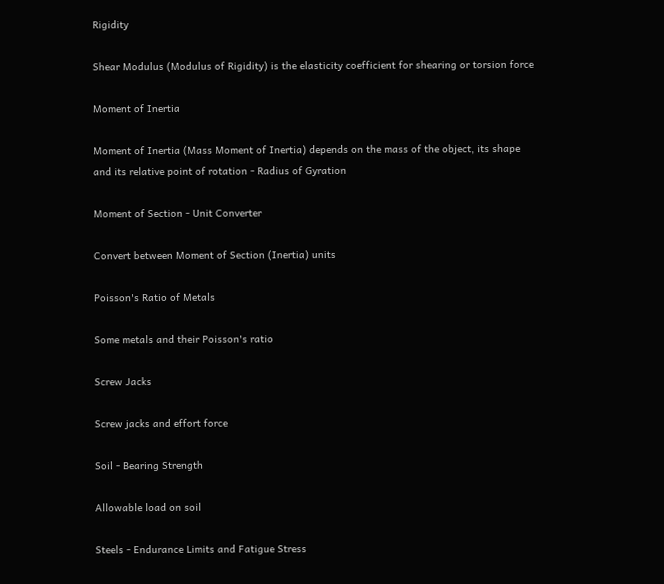Rigidity

Shear Modulus (Modulus of Rigidity) is the elasticity coefficient for shearing or torsion force

Moment of Inertia

Moment of Inertia (Mass Moment of Inertia) depends on the mass of the object, its shape and its relative point of rotation - Radius of Gyration

Moment of Section - Unit Converter

Convert between Moment of Section (Inertia) units

Poisson's Ratio of Metals

Some metals and their Poisson's ratio

Screw Jacks

Screw jacks and effort force

Soil - Bearing Strength

Allowable load on soil

Steels - Endurance Limits and Fatigue Stress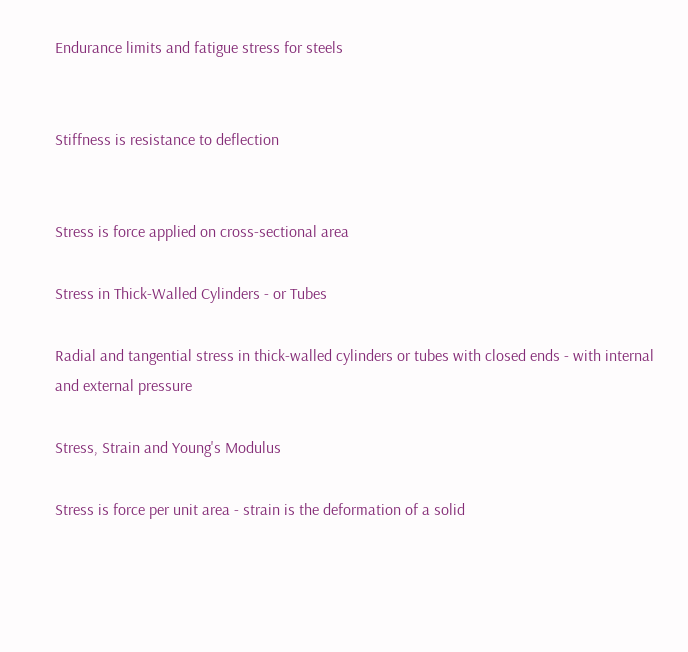Endurance limits and fatigue stress for steels


Stiffness is resistance to deflection


Stress is force applied on cross-sectional area

Stress in Thick-Walled Cylinders - or Tubes

Radial and tangential stress in thick-walled cylinders or tubes with closed ends - with internal and external pressure

Stress, Strain and Young's Modulus

Stress is force per unit area - strain is the deformation of a solid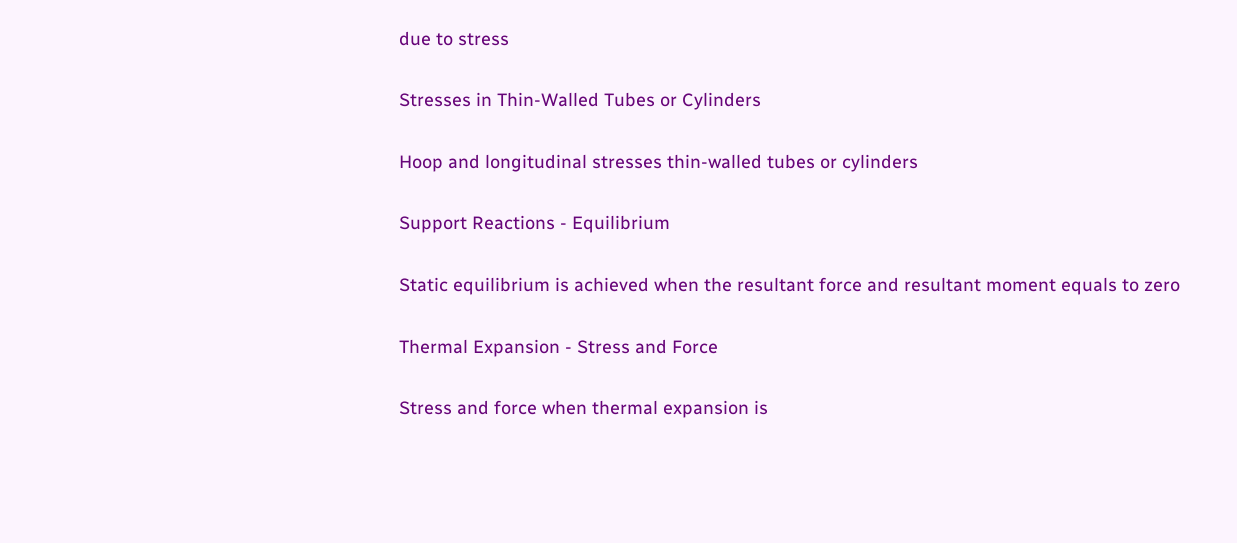due to stress

Stresses in Thin-Walled Tubes or Cylinders

Hoop and longitudinal stresses thin-walled tubes or cylinders

Support Reactions - Equilibrium

Static equilibrium is achieved when the resultant force and resultant moment equals to zero

Thermal Expansion - Stress and Force

Stress and force when thermal expansion is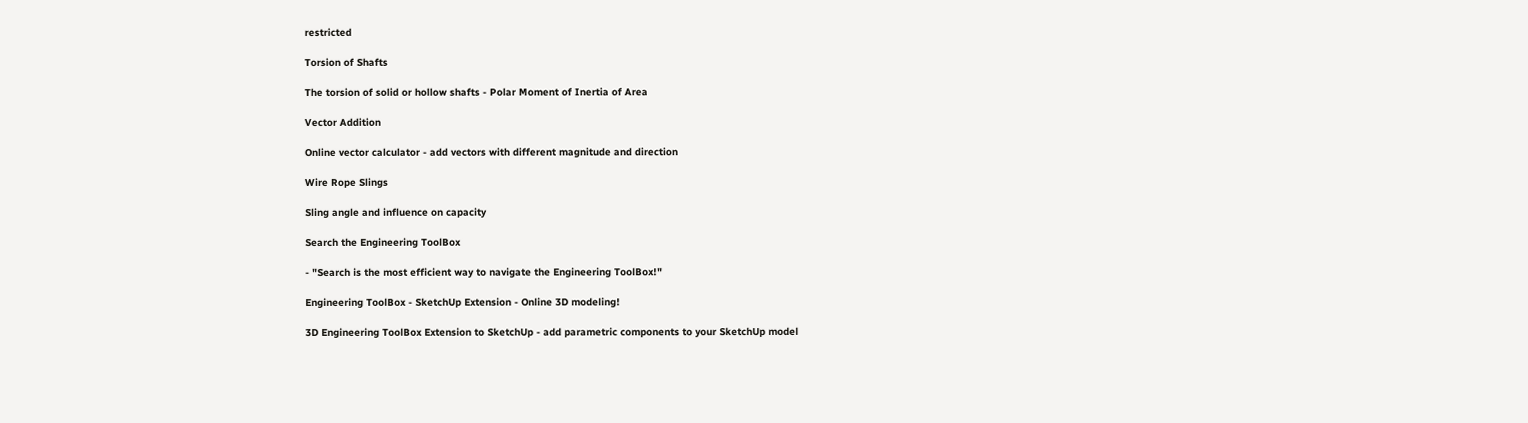restricted

Torsion of Shafts

The torsion of solid or hollow shafts - Polar Moment of Inertia of Area

Vector Addition

Online vector calculator - add vectors with different magnitude and direction

Wire Rope Slings

Sling angle and influence on capacity

Search the Engineering ToolBox

- "Search is the most efficient way to navigate the Engineering ToolBox!"

Engineering ToolBox - SketchUp Extension - Online 3D modeling!

3D Engineering ToolBox Extension to SketchUp - add parametric components to your SketchUp model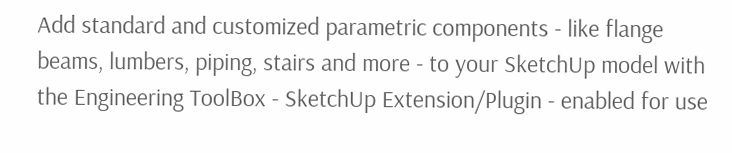Add standard and customized parametric components - like flange beams, lumbers, piping, stairs and more - to your SketchUp model with the Engineering ToolBox - SketchUp Extension/Plugin - enabled for use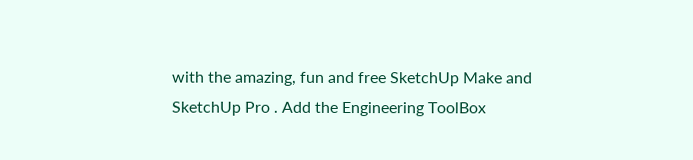with the amazing, fun and free SketchUp Make and SketchUp Pro . Add the Engineering ToolBox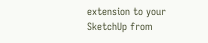extension to your SketchUp from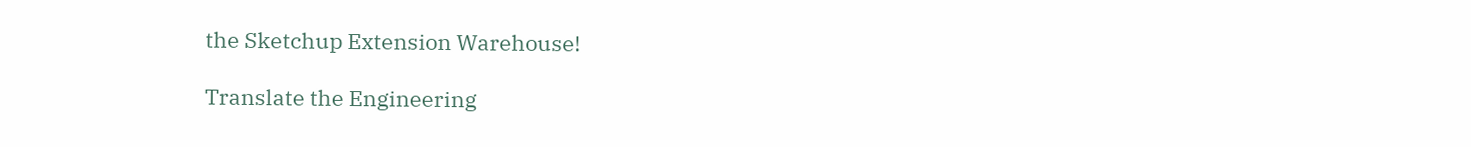the Sketchup Extension Warehouse!

Translate the Engineering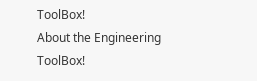ToolBox!
About the Engineering ToolBox!